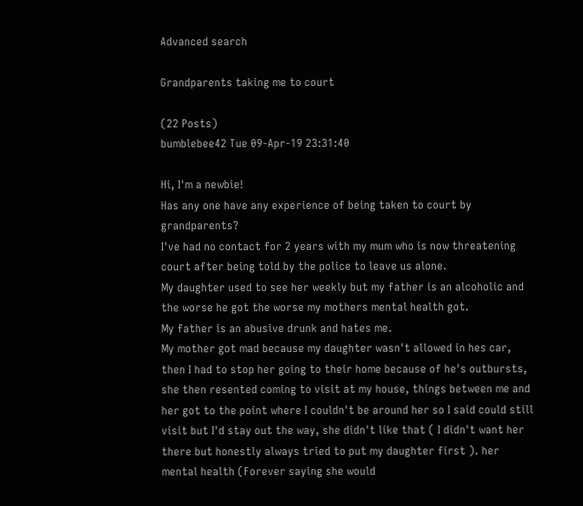Advanced search

Grandparents taking me to court

(22 Posts)
bumblebee42 Tue 09-Apr-19 23:31:40

Hi, I'm a newbie!
Has any one have any experience of being taken to court by grandparents?
I've had no contact for 2 years with my mum who is now threatening court after being told by the police to leave us alone.
My daughter used to see her weekly but my father is an alcoholic and the worse he got the worse my mothers mental health got.
My father is an abusive drunk and hates me.
My mother got mad because my daughter wasn't allowed in hes car, then I had to stop her going to their home because of he's outbursts, she then resented coming to visit at my house, things between me and her got to the point where I couldn't be around her so I said could still visit but I'd stay out the way, she didn't like that ( I didn't want her there but honestly always tried to put my daughter first ). her mental health (Forever saying she would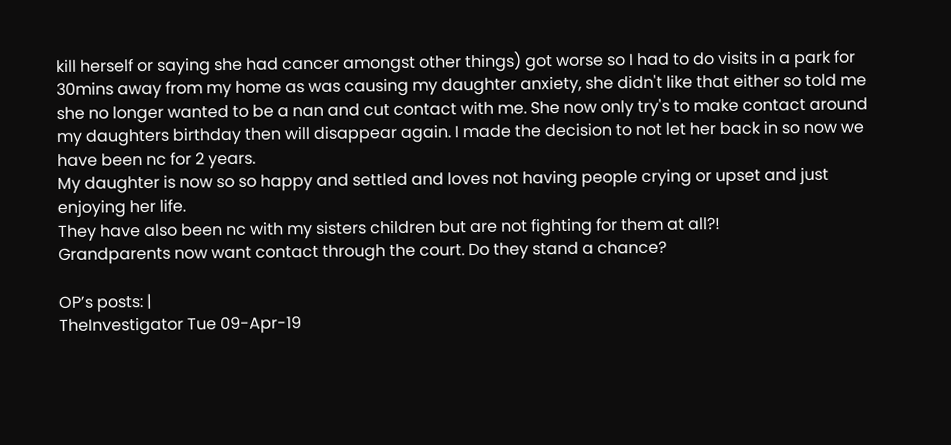kill herself or saying she had cancer amongst other things) got worse so I had to do visits in a park for 30mins away from my home as was causing my daughter anxiety, she didn't like that either so told me she no longer wanted to be a nan and cut contact with me. She now only try's to make contact around my daughters birthday then will disappear again. I made the decision to not let her back in so now we have been nc for 2 years.
My daughter is now so so happy and settled and loves not having people crying or upset and just enjoying her life.
They have also been nc with my sisters children but are not fighting for them at all?!
Grandparents now want contact through the court. Do they stand a chance?

OP’s posts: |
TheInvestigator Tue 09-Apr-19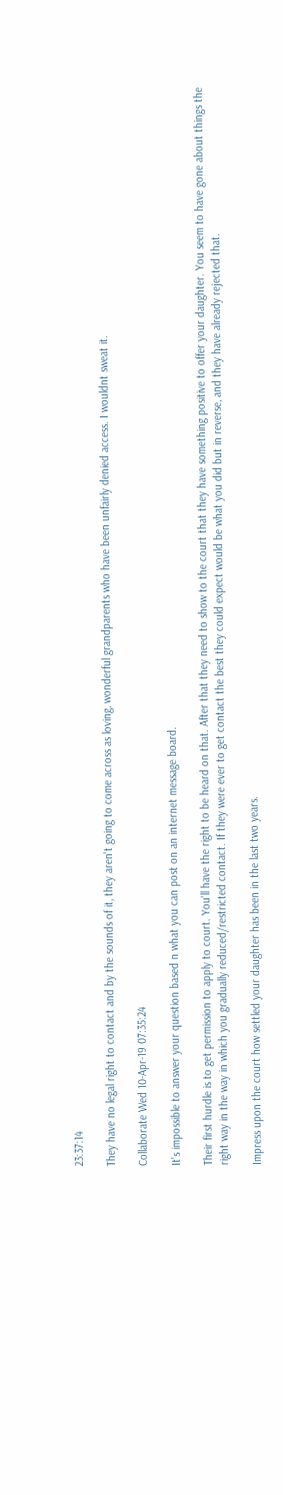23:37:14

They have no legal right to contact and by the sounds of it, they aren't going to come across as loving, wonderful grandparents who have been unfairly denied access. I wouldnt sweat it.

Collaborate Wed 10-Apr-19 07:35:24

It's impossible to answer your question based n what you can post on an internet message board.

Their first hurdle is to get permission to apply to court. You'll have the right to be heard on that. After that they need to show to the court that they have something positive to offer your daughter. You seem to have gone about things the right way in the way in which you gradually reduced/restricted contact. If they were ever to get contact the best they could expect would be what you did but in reverse, and they have already rejected that.

Impress upon the court how settled your daughter has been in the last two years.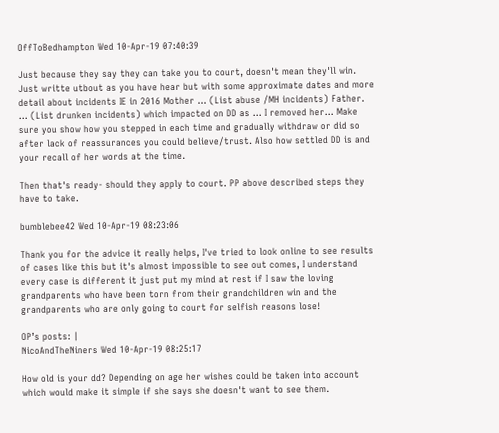OffToBedhampton Wed 10-Apr-19 07:40:39

Just because they say they can take you to court, doesn't mean they'll win.
Just writte utbout as you have hear but with some approximate dates and more detail about incidents IE in 2016 Mother ... (List abuse /MH incidents) Father. ... (List drunken incidents) which impacted on DD as ... I removed her... Make sure you show how you stepped in each time and gradually withdraw or did so after lack of reassurances you could believe/trust. Also how settled DD is and your recall of her words at the time.

Then that's ready- should they apply to court. PP above described steps they have to take.

bumblebee42 Wed 10-Apr-19 08:23:06

Thank you for the advice it really helps, I've tried to look online to see results of cases like this but it's almost impossible to see out comes, I understand every case is different it just put my mind at rest if I saw the loving grandparents who have been torn from their grandchildren win and the grandparents who are only going to court for selfish reasons lose!

OP’s posts: |
NicoAndTheNiners Wed 10-Apr-19 08:25:17

How old is your dd? Depending on age her wishes could be taken into account which would make it simple if she says she doesn't want to see them.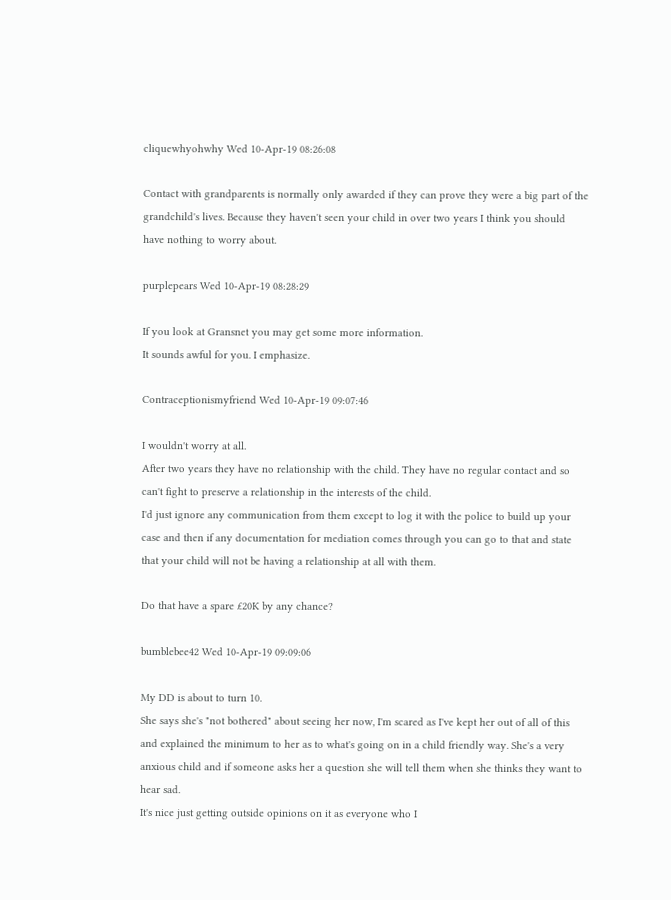cliquewhyohwhy Wed 10-Apr-19 08:26:08

Contact with grandparents is normally only awarded if they can prove they were a big part of the grandchild's lives. Because they haven't seen your child in over two years I think you should have nothing to worry about.

purplepears Wed 10-Apr-19 08:28:29

If you look at Gransnet you may get some more information.
It sounds awful for you. I emphasize.

Contraceptionismyfriend Wed 10-Apr-19 09:07:46

I wouldn't worry at all.
After two years they have no relationship with the child. They have no regular contact and so can't fight to preserve a relationship in the interests of the child.
I'd just ignore any communication from them except to log it with the police to build up your case and then if any documentation for mediation comes through you can go to that and state that your child will not be having a relationship at all with them.

Do that have a spare £20K by any chance?

bumblebee42 Wed 10-Apr-19 09:09:06

My DD is about to turn 10.
She says she's "not bothered" about seeing her now, I'm scared as I've kept her out of all of this and explained the minimum to her as to what's going on in a child friendly way. She's a very anxious child and if someone asks her a question she will tell them when she thinks they want to hear sad.
It's nice just getting outside opinions on it as everyone who I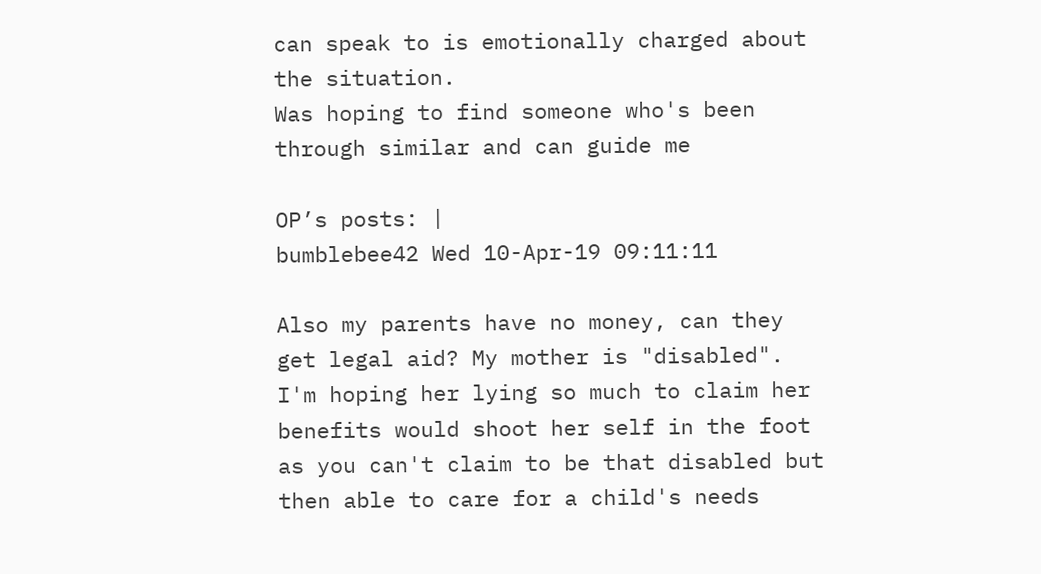can speak to is emotionally charged about the situation.
Was hoping to find someone who's been through similar and can guide me

OP’s posts: |
bumblebee42 Wed 10-Apr-19 09:11:11

Also my parents have no money, can they get legal aid? My mother is "disabled". I'm hoping her lying so much to claim her benefits would shoot her self in the foot as you can't claim to be that disabled but then able to care for a child's needs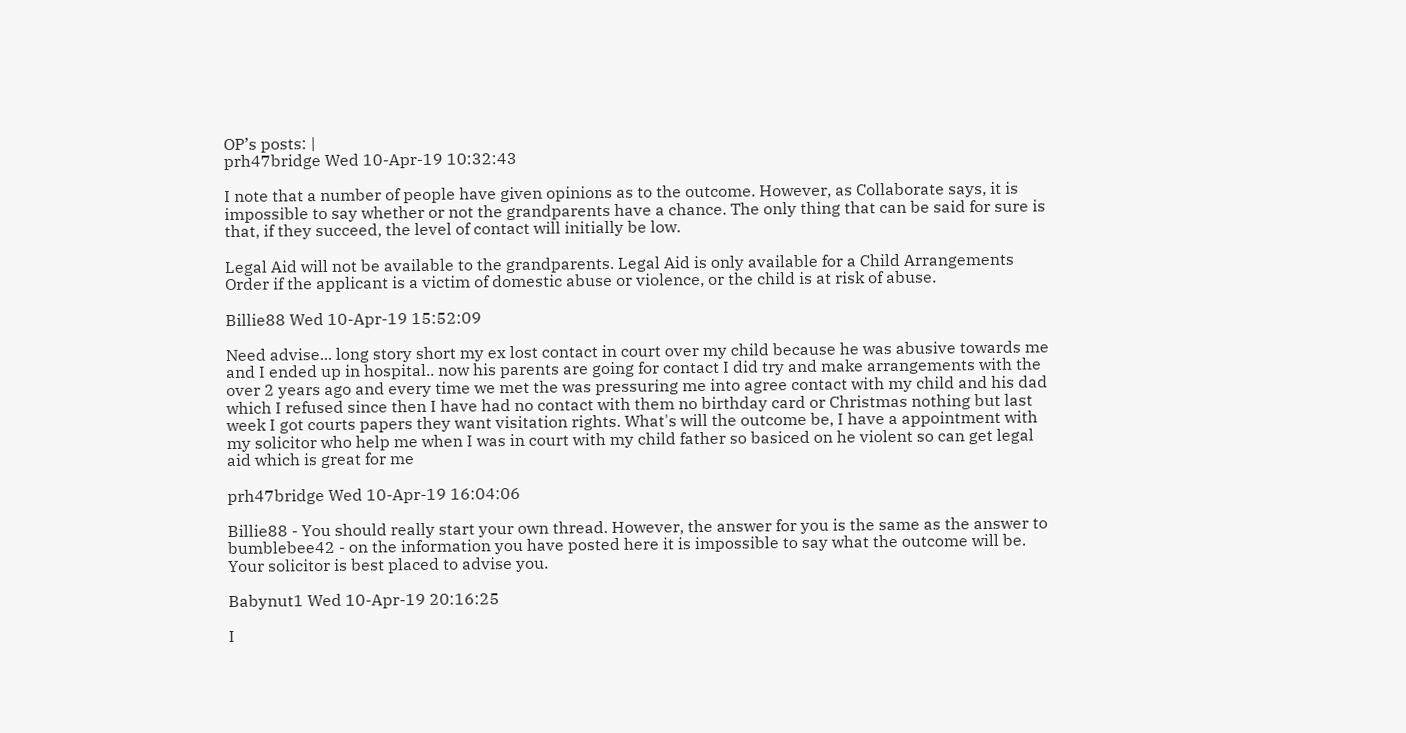OP’s posts: |
prh47bridge Wed 10-Apr-19 10:32:43

I note that a number of people have given opinions as to the outcome. However, as Collaborate says, it is impossible to say whether or not the grandparents have a chance. The only thing that can be said for sure is that, if they succeed, the level of contact will initially be low.

Legal Aid will not be available to the grandparents. Legal Aid is only available for a Child Arrangements Order if the applicant is a victim of domestic abuse or violence, or the child is at risk of abuse.

Billie88 Wed 10-Apr-19 15:52:09

Need advise... long story short my ex lost contact in court over my child because he was abusive towards me and I ended up in hospital.. now his parents are going for contact I did try and make arrangements with the over 2 years ago and every time we met the was pressuring me into agree contact with my child and his dad which I refused since then I have had no contact with them no birthday card or Christmas nothing but last week I got courts papers they want visitation rights. What's will the outcome be, I have a appointment with my solicitor who help me when I was in court with my child father so basiced on he violent so can get legal aid which is great for me

prh47bridge Wed 10-Apr-19 16:04:06

Billie88 - You should really start your own thread. However, the answer for you is the same as the answer to bumblebee42 - on the information you have posted here it is impossible to say what the outcome will be. Your solicitor is best placed to advise you.

Babynut1 Wed 10-Apr-19 20:16:25

I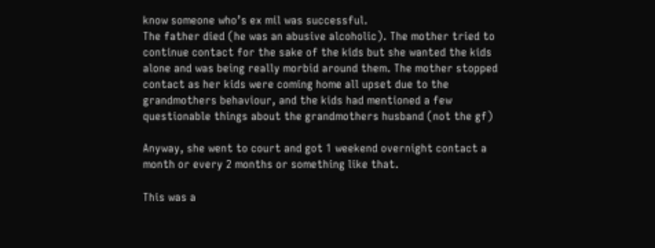know someone who’s ex mil was successful.
The father died (he was an abusive alcoholic). The mother tried to continue contact for the sake of the kids but she wanted the kids alone and was being really morbid around them. The mother stopped contact as her kids were coming home all upset due to the grandmothers behaviour, and the kids had mentioned a few questionable things about the grandmothers husband (not the gf)

Anyway, she went to court and got 1 weekend overnight contact a month or every 2 months or something like that.

This was a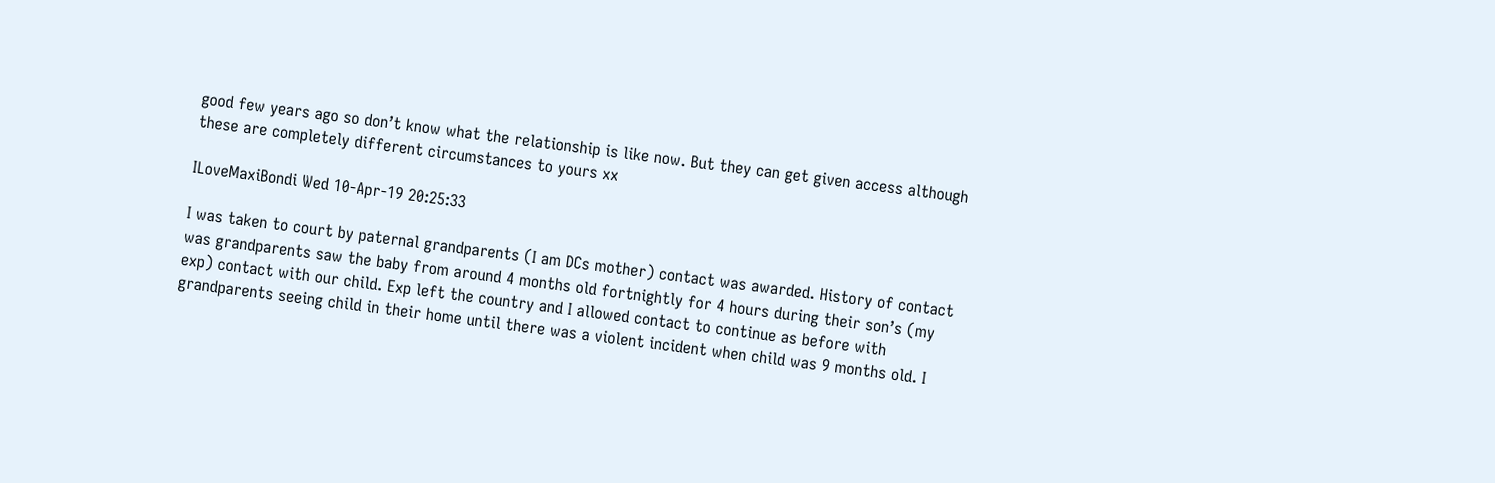good few years ago so don’t know what the relationship is like now. But they can get given access although these are completely different circumstances to yours xx

ILoveMaxiBondi Wed 10-Apr-19 20:25:33

I was taken to court by paternal grandparents (I am DCs mother) contact was awarded. History of contact was grandparents saw the baby from around 4 months old fortnightly for 4 hours during their son’s (my exp) contact with our child. Exp left the country and I allowed contact to continue as before with grandparents seeing child in their home until there was a violent incident when child was 9 months old. I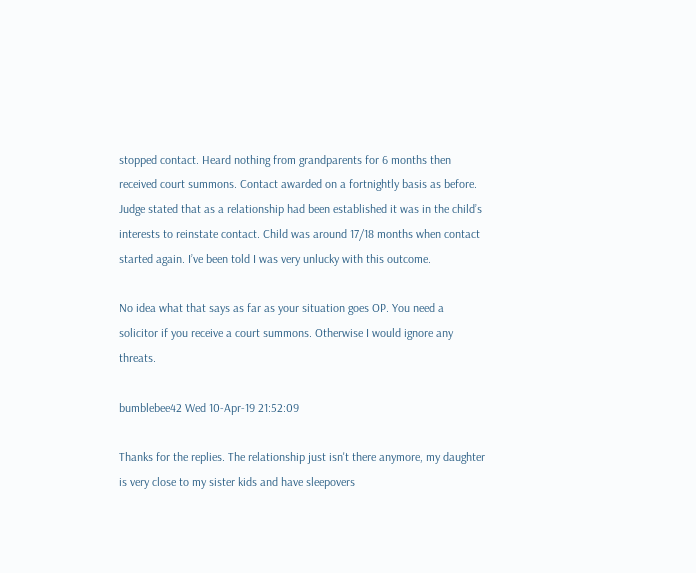stopped contact. Heard nothing from grandparents for 6 months then received court summons. Contact awarded on a fortnightly basis as before. Judge stated that as a relationship had been established it was in the child’s interests to reinstate contact. Child was around 17/18 months when contact started again. I’ve been told I was very unlucky with this outcome.

No idea what that says as far as your situation goes OP. You need a solicitor if you receive a court summons. Otherwise I would ignore any threats.

bumblebee42 Wed 10-Apr-19 21:52:09

Thanks for the replies. The relationship just isn't there anymore, my daughter is very close to my sister kids and have sleepovers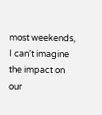most weekends, I can't imagine the impact on our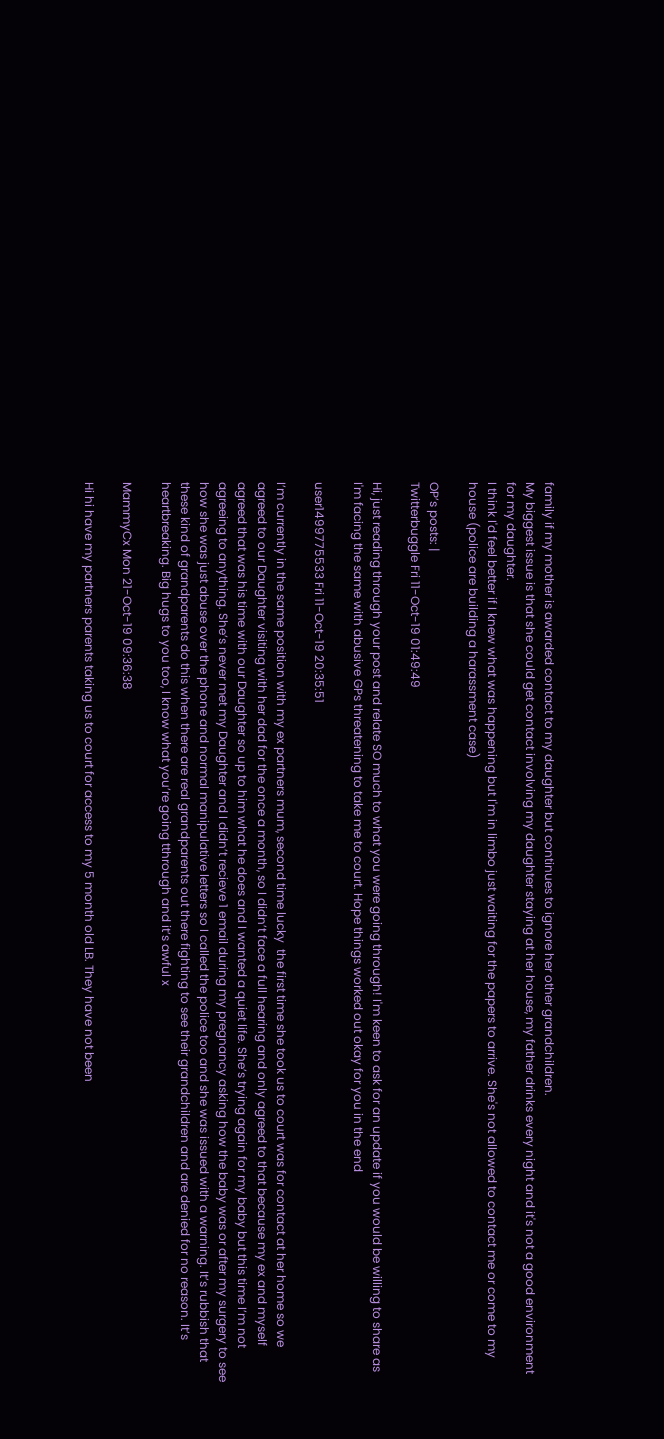family if my mother is awarded contact to my daughter but continues to ignore her other grandchildren.
My biggest issue is that she could get contact involving my daughter staying at her house, my father drinks every night and it's not a good environment for my daughter.
I think I'd feel better if I knew what was happening but I'm in limbo just waiting for the papers to arrive. She's not allowed to contact me or come to my house (police are building a harassment case)

OP’s posts: |
Twitterbuggle Fri 11-Oct-19 01:49:49

Hi, just reading through your post and relate SO much to what you were going through! I'm keen to ask for an update if you would be willing to share as I'm facing the same with abusive GPs threatening to take me to court. Hope things worked out okay for you in the end

user1499775533 Fri 11-Oct-19 20:35:51

I’m currently in the same position with my ex partners mum, second time lucky  the first time she took us to court was for contact at her home so we agreed to our Daughter visiting with her dad for the once a month, so I didn’t face a full hearing and only agreed to that because my ex and myself agreed that was his time with our Daughter so up to him what he does and I wanted a quiet life. She’s trying again for my baby but this time I’m not agreeing to anything. She’s never met my Daughter and I didn’t recieve 1 email during my pregnancy asking how the baby was or after my surgery to see how she was just abuse over the phone and normal manipulative letters so I called the police too and she was issued with a warning. It’s rubbish that these kind of grandparents do this when there are real grandparents out there fighting to see their grandchildren and are denied for no reason. It’s heartbreaking. Big hugs to you too, I know what you’re going tthrough and it’s awful x

MammyCx Mon 21-Oct-19 09:36:38

Hi hi have my partners parents taking us to court for access to my 5 month old LB. They have not been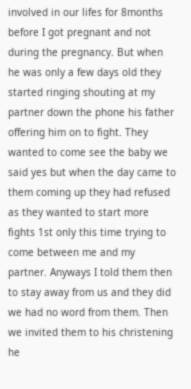involved in our lifes for 8months before I got pregnant and not during the pregnancy. But when he was only a few days old they started ringing shouting at my partner down the phone his father offering him on to fight. They wanted to come see the baby we said yes but when the day came to them coming up they had refused as they wanted to start more fights 1st only this time trying to come between me and my partner. Anyways I told them then to stay away from us and they did we had no word from them. Then we invited them to his christening he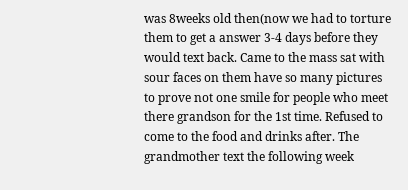was 8weeks old then(now we had to torture them to get a answer 3-4 days before they would text back. Came to the mass sat with sour faces on them have so many pictures to prove not one smile for people who meet there grandson for the 1st time. Refused to come to the food and drinks after. The grandmother text the following week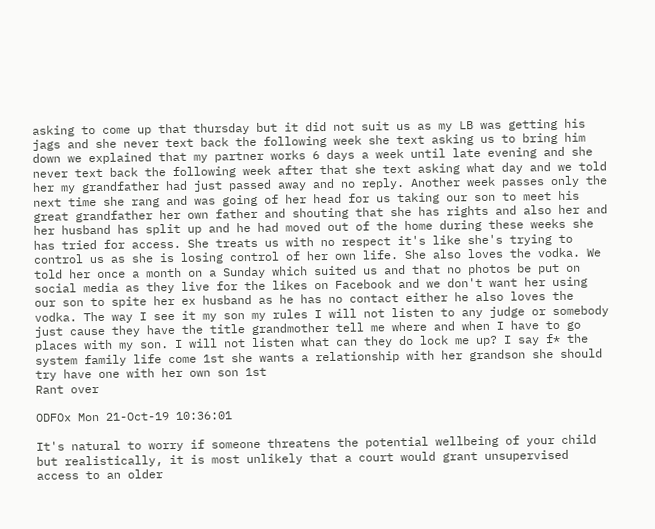asking to come up that thursday but it did not suit us as my LB was getting his jags and she never text back the following week she text asking us to bring him down we explained that my partner works 6 days a week until late evening and she never text back the following week after that she text asking what day and we told her my grandfather had just passed away and no reply. Another week passes only the next time she rang and was going of her head for us taking our son to meet his great grandfather her own father and shouting that she has rights and also her and her husband has split up and he had moved out of the home during these weeks she has tried for access. She treats us with no respect it's like she's trying to control us as she is losing control of her own life. She also loves the vodka. We told her once a month on a Sunday which suited us and that no photos be put on social media as they live for the likes on Facebook and we don't want her using our son to spite her ex husband as he has no contact either he also loves the vodka. The way I see it my son my rules I will not listen to any judge or somebody just cause they have the title grandmother tell me where and when I have to go places with my son. I will not listen what can they do lock me up? I say f* the system family life come 1st she wants a relationship with her grandson she should try have one with her own son 1st
Rant over

ODFOx Mon 21-Oct-19 10:36:01

It's natural to worry if someone threatens the potential wellbeing of your child but realistically, it is most unlikely that a court would grant unsupervised access to an older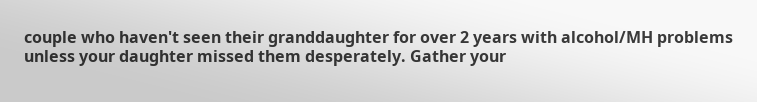couple who haven't seen their granddaughter for over 2 years with alcohol/MH problems unless your daughter missed them desperately. Gather your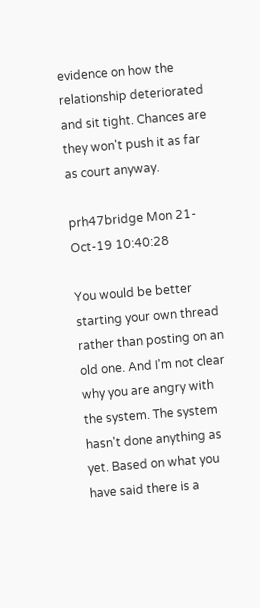evidence on how the relationship deteriorated and sit tight. Chances are they won't push it as far as court anyway.

prh47bridge Mon 21-Oct-19 10:40:28

You would be better starting your own thread rather than posting on an old one. And I'm not clear why you are angry with the system. The system hasn't done anything as yet. Based on what you have said there is a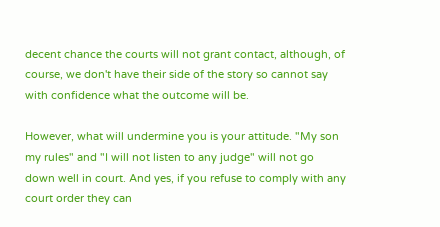decent chance the courts will not grant contact, although, of course, we don't have their side of the story so cannot say with confidence what the outcome will be.

However, what will undermine you is your attitude. "My son my rules" and "I will not listen to any judge" will not go down well in court. And yes, if you refuse to comply with any court order they can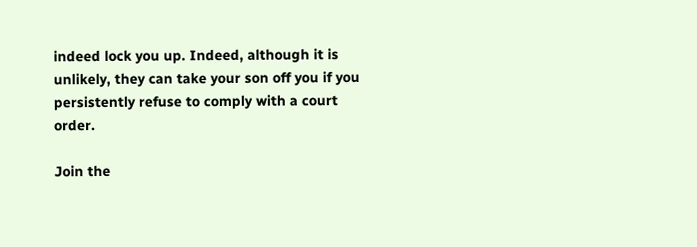indeed lock you up. Indeed, although it is unlikely, they can take your son off you if you persistently refuse to comply with a court order.

Join the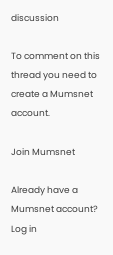discussion

To comment on this thread you need to create a Mumsnet account.

Join Mumsnet

Already have a Mumsnet account? Log in